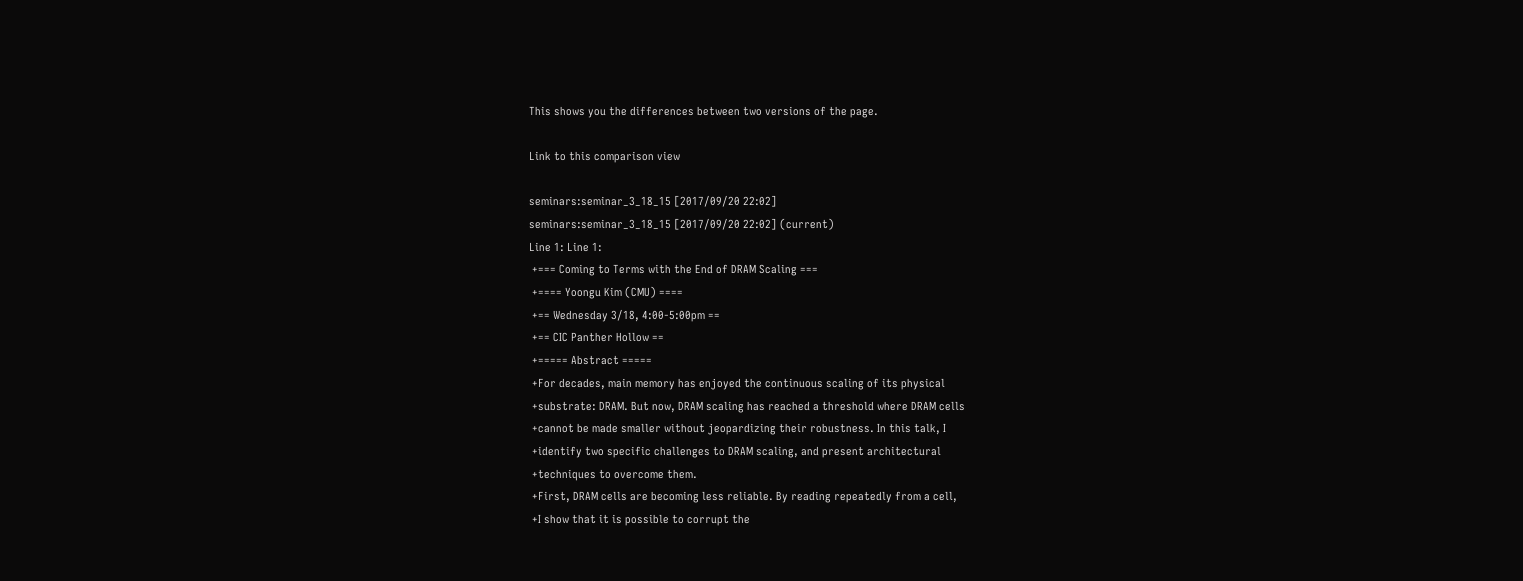This shows you the differences between two versions of the page.

Link to this comparison view

seminars:seminar_3_18_15 [2017/09/20 22:02]
seminars:seminar_3_18_15 [2017/09/20 22:02] (current)
Line 1: Line 1:
 +=== Coming to Terms with the End of DRAM Scaling ===
 +==== Yoongu Kim (CMU) ====
 +== Wednesday 3/18, 4:00-5:00pm ==
 +== CIC Panther Hollow ==
 +===== Abstract =====
 +For decades, main memory has enjoyed the continuous scaling of its physical
 +substrate: DRAM. But now, DRAM scaling has reached a threshold where DRAM cells
 +cannot be made smaller without jeopardizing their robustness. In this talk, I
 +identify two specific challenges to DRAM scaling, and present architectural
 +techniques to overcome them.
 +First, DRAM cells are becoming less reliable. By reading repeatedly from a cell,
 +I show that it is possible to corrupt the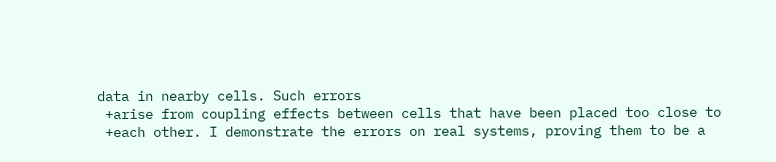data in nearby cells. Such errors
 +arise from coupling effects between cells that have been placed too close to
 +each other. I demonstrate the errors on real systems, proving them to be a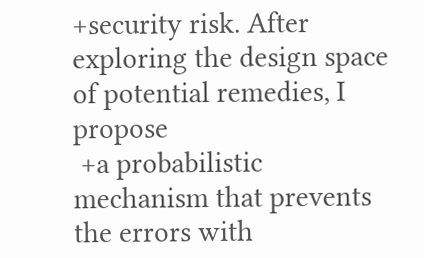+security risk. After exploring the design space of potential remedies, I propose
 +a probabilistic mechanism that prevents the errors with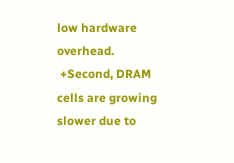low hardware overhead.
 +Second, DRAM cells are growing slower due to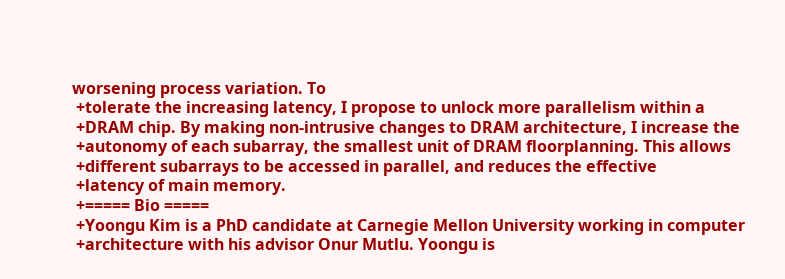worsening process variation. To
 +tolerate the increasing latency, I propose to unlock more parallelism within a
 +DRAM chip. By making non-intrusive changes to DRAM architecture, I increase the
 +autonomy of each subarray, the smallest unit of DRAM floorplanning. This allows
 +different subarrays to be accessed in parallel, and reduces the effective
 +latency of main memory.
 +===== Bio =====
 +Yoongu Kim is a PhD candidate at Carnegie Mellon University working in computer
 +architecture with his advisor Onur Mutlu. Yoongu is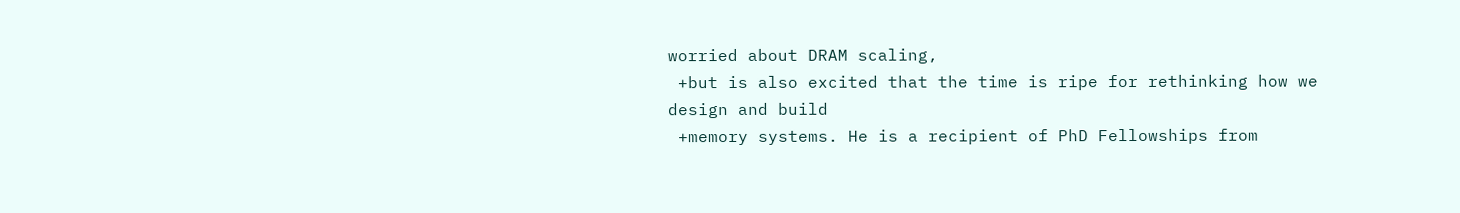worried about DRAM scaling,
 +but is also excited that the time is ripe for rethinking how we design and build
 +memory systems. He is a recipient of PhD Fellowships from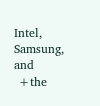Intel, Samsung, and
 +the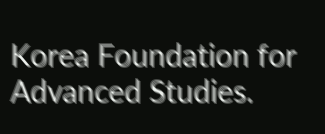Korea Foundation for Advanced Studies.